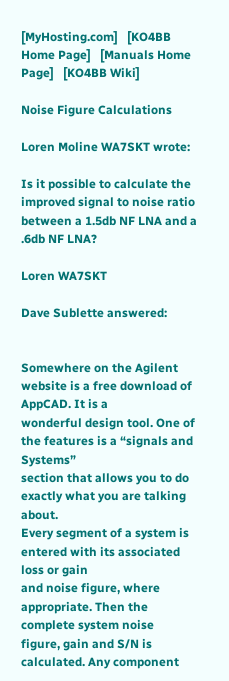[MyHosting.com]   [KO4BB Home Page]   [Manuals Home Page]   [KO4BB Wiki]

Noise Figure Calculations

Loren Moline WA7SKT wrote:

Is it possible to calculate the improved signal to noise ratio between a 1.5db NF LNA and a .6db NF LNA?

Loren WA7SKT

Dave Sublette answered:


Somewhere on the Agilent website is a free download of AppCAD. It is a
wonderful design tool. One of the features is a “signals and Systems”
section that allows you to do exactly what you are talking about.
Every segment of a system is entered with its associated loss or gain
and noise figure, where appropriate. Then the complete system noise
figure, gain and S/N is calculated. Any component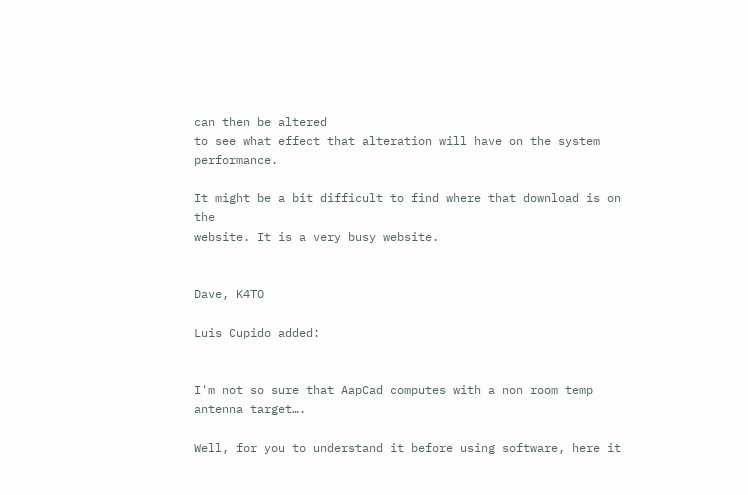can then be altered
to see what effect that alteration will have on the system performance.

It might be a bit difficult to find where that download is on the
website. It is a very busy website.


Dave, K4TO

Luis Cupido added:


I'm not so sure that AapCad computes with a non room temp antenna target….

Well, for you to understand it before using software, here it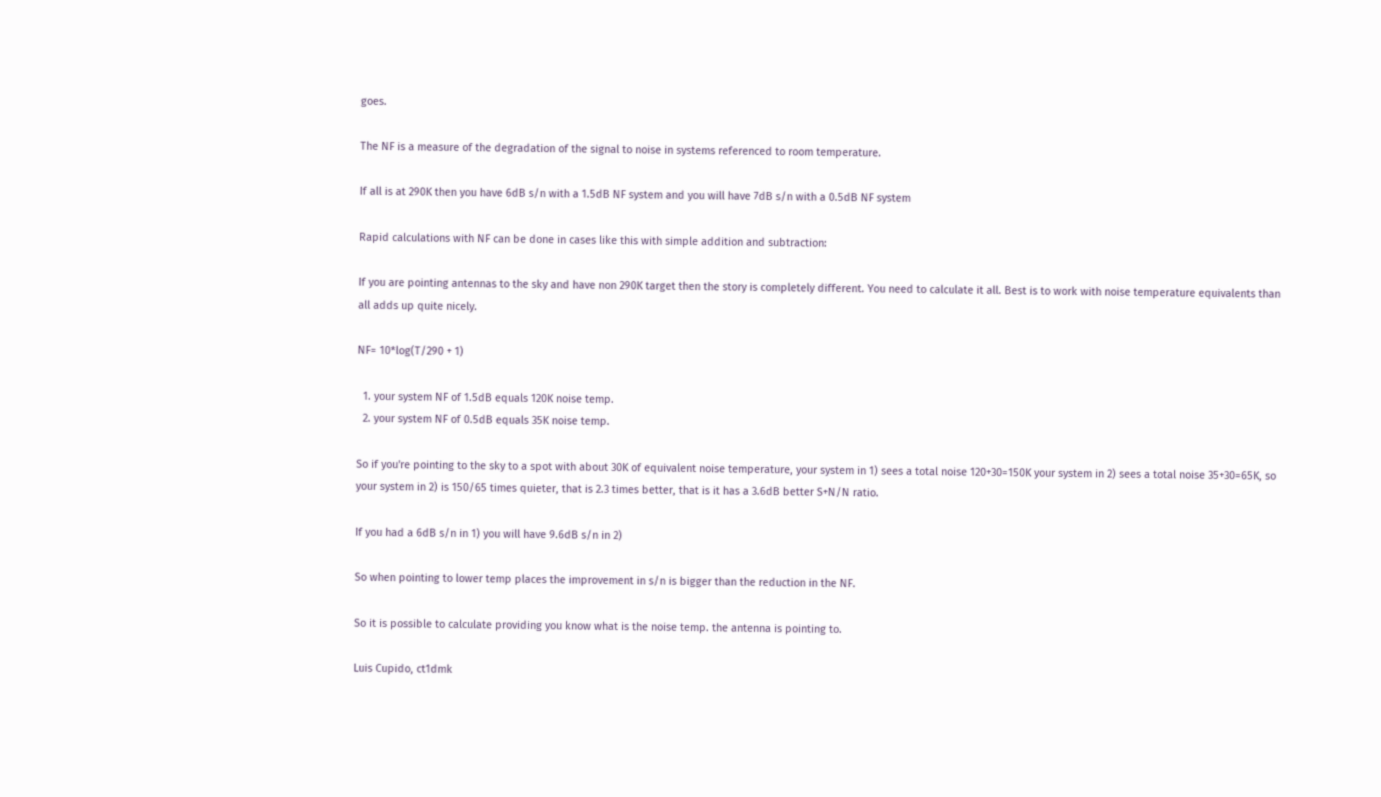goes.

The NF is a measure of the degradation of the signal to noise in systems referenced to room temperature.

If all is at 290K then you have 6dB s/n with a 1.5dB NF system and you will have 7dB s/n with a 0.5dB NF system

Rapid calculations with NF can be done in cases like this with simple addition and subtraction:

If you are pointing antennas to the sky and have non 290K target then the story is completely different. You need to calculate it all. Best is to work with noise temperature equivalents than all adds up quite nicely.

NF= 10*log(T/290 + 1)

  1. your system NF of 1.5dB equals 120K noise temp.
  2. your system NF of 0.5dB equals 35K noise temp.

So if you're pointing to the sky to a spot with about 30K of equivalent noise temperature, your system in 1) sees a total noise 120+30=150K your system in 2) sees a total noise 35+30=65K, so your system in 2) is 150/65 times quieter, that is 2.3 times better, that is it has a 3.6dB better S+N/N ratio.

If you had a 6dB s/n in 1) you will have 9.6dB s/n in 2)

So when pointing to lower temp places the improvement in s/n is bigger than the reduction in the NF.

So it is possible to calculate providing you know what is the noise temp. the antenna is pointing to.

Luis Cupido, ct1dmk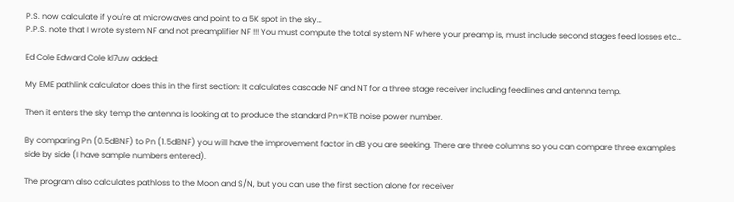P.S. now calculate if you're at microwaves and point to a 5K spot in the sky…
P.P.S. note that I wrote system NF and not preamplifier NF !!! You must compute the total system NF where your preamp is, must include second stages feed losses etc…

Ed Cole Edward Cole kl7uw added:

My EME pathlink calculator does this in the first section: It calculates cascade NF and NT for a three stage receiver including feedlines and antenna temp.

Then it enters the sky temp the antenna is looking at to produce the standard Pn=KTB noise power number.

By comparing Pn (0.5dBNF) to Pn (1.5dBNF) you will have the improvement factor in dB you are seeking. There are three columns so you can compare three examples side by side (I have sample numbers entered).

The program also calculates pathloss to the Moon and S/N, but you can use the first section alone for receiver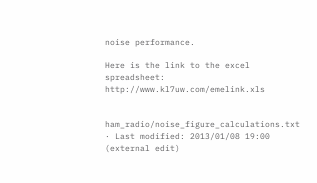noise performance.

Here is the link to the excel spreadsheet: http://www.kl7uw.com/emelink.xls


ham_radio/noise_figure_calculations.txt · Last modified: 2013/01/08 19:00 (external edit)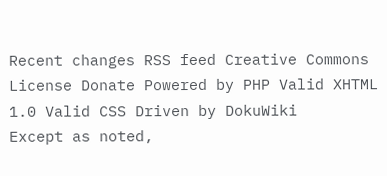Recent changes RSS feed Creative Commons License Donate Powered by PHP Valid XHTML 1.0 Valid CSS Driven by DokuWiki
Except as noted,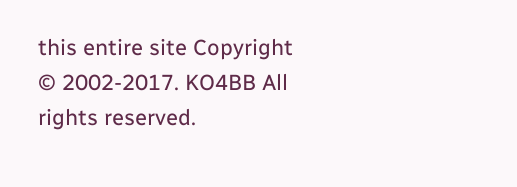this entire site Copyright © 2002-2017. KO4BB All rights reserved.